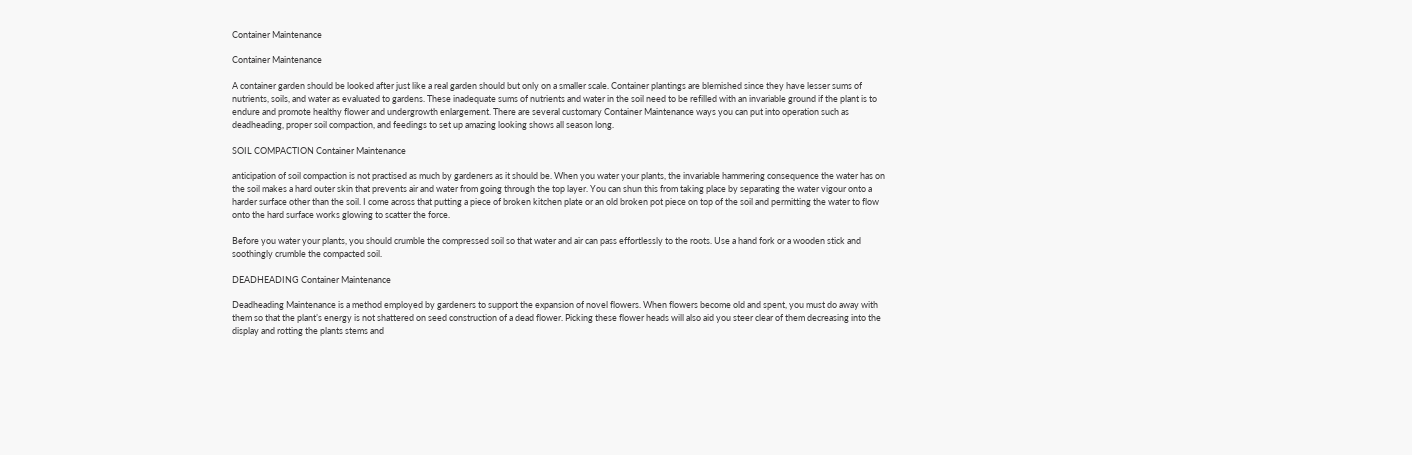Container Maintenance

Container Maintenance

A container garden should be looked after just like a real garden should but only on a smaller scale. Container plantings are blemished since they have lesser sums of nutrients, soils, and water as evaluated to gardens. These inadequate sums of nutrients and water in the soil need to be refilled with an invariable ground if the plant is to endure and promote healthy flower and undergrowth enlargement. There are several customary Container Maintenance ways you can put into operation such as deadheading, proper soil compaction, and feedings to set up amazing looking shows all season long.

SOIL COMPACTION Container Maintenance

anticipation of soil compaction is not practised as much by gardeners as it should be. When you water your plants, the invariable hammering consequence the water has on the soil makes a hard outer skin that prevents air and water from going through the top layer. You can shun this from taking place by separating the water vigour onto a harder surface other than the soil. I come across that putting a piece of broken kitchen plate or an old broken pot piece on top of the soil and permitting the water to flow onto the hard surface works glowing to scatter the force.

Before you water your plants, you should crumble the compressed soil so that water and air can pass effortlessly to the roots. Use a hand fork or a wooden stick and soothingly crumble the compacted soil.

DEADHEADING Container Maintenance

Deadheading Maintenance is a method employed by gardeners to support the expansion of novel flowers. When flowers become old and spent, you must do away with them so that the plant’s energy is not shattered on seed construction of a dead flower. Picking these flower heads will also aid you steer clear of them decreasing into the display and rotting the plants stems and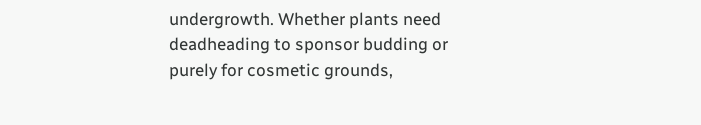undergrowth. Whether plants need deadheading to sponsor budding or purely for cosmetic grounds,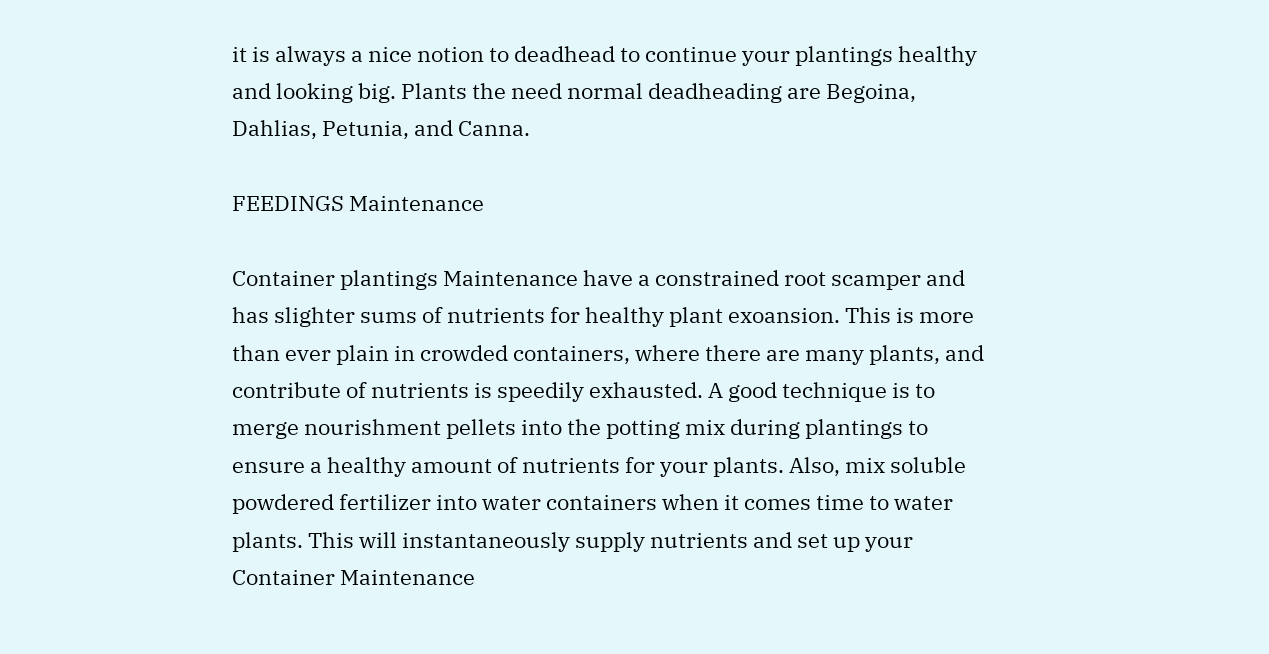it is always a nice notion to deadhead to continue your plantings healthy and looking big. Plants the need normal deadheading are Begoina, Dahlias, Petunia, and Canna.

FEEDINGS Maintenance

Container plantings Maintenance have a constrained root scamper and has slighter sums of nutrients for healthy plant exoansion. This is more than ever plain in crowded containers, where there are many plants, and contribute of nutrients is speedily exhausted. A good technique is to merge nourishment pellets into the potting mix during plantings to ensure a healthy amount of nutrients for your plants. Also, mix soluble powdered fertilizer into water containers when it comes time to water plants. This will instantaneously supply nutrients and set up your Container Maintenance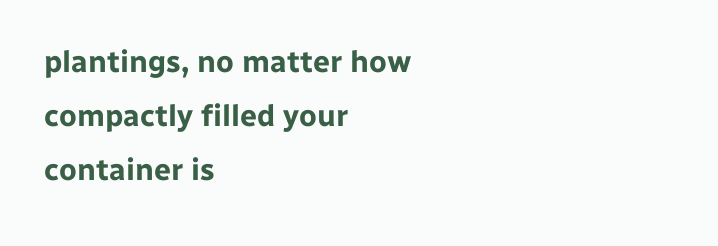plantings, no matter how compactly filled your container is